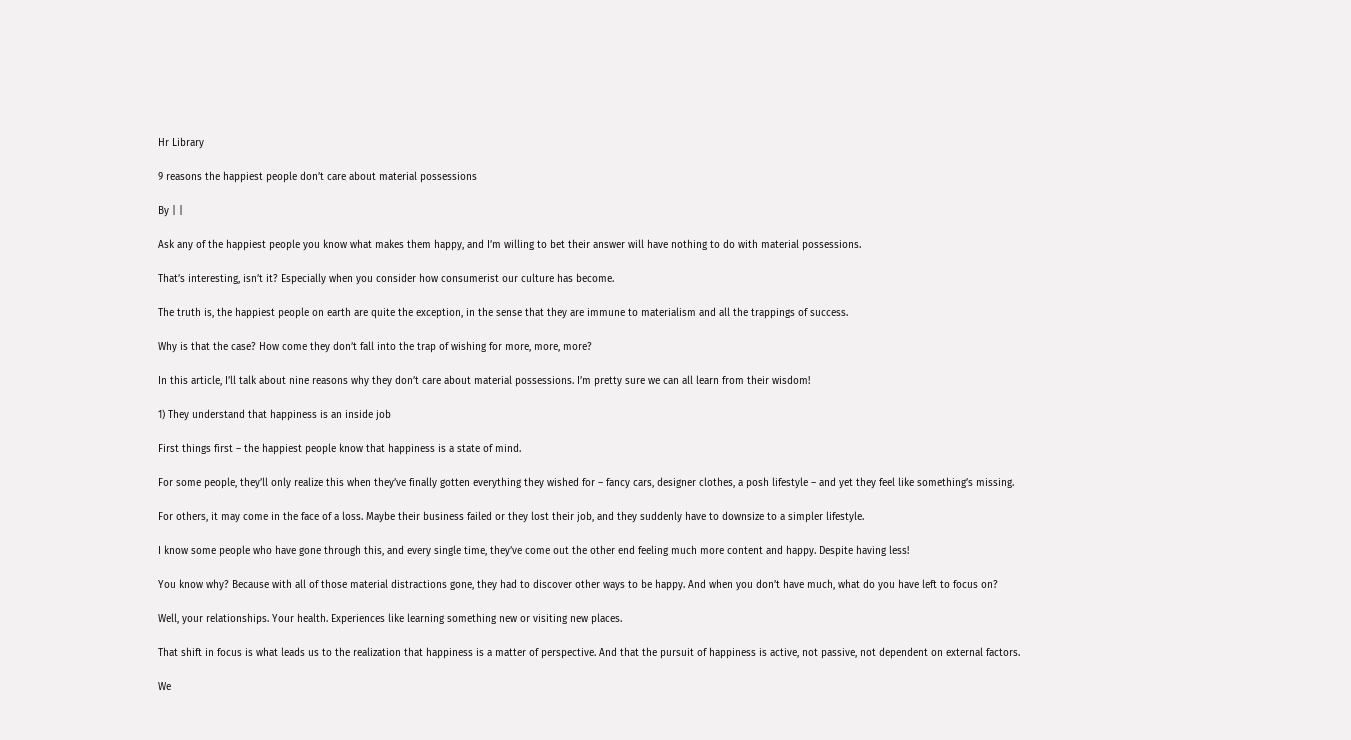Hr Library

9 reasons the happiest people don’t care about material possessions

By | |

Ask any of the happiest people you know what makes them happy, and I’m willing to bet their answer will have nothing to do with material possessions.

That’s interesting, isn’t it? Especially when you consider how consumerist our culture has become.

The truth is, the happiest people on earth are quite the exception, in the sense that they are immune to materialism and all the trappings of success.

Why is that the case? How come they don’t fall into the trap of wishing for more, more, more?

In this article, I’ll talk about nine reasons why they don’t care about material possessions. I’m pretty sure we can all learn from their wisdom!

1) They understand that happiness is an inside job

First things first – the happiest people know that happiness is a state of mind.

For some people, they’ll only realize this when they’ve finally gotten everything they wished for – fancy cars, designer clothes, a posh lifestyle – and yet they feel like something’s missing.

For others, it may come in the face of a loss. Maybe their business failed or they lost their job, and they suddenly have to downsize to a simpler lifestyle.

I know some people who have gone through this, and every single time, they’ve come out the other end feeling much more content and happy. Despite having less!

You know why? Because with all of those material distractions gone, they had to discover other ways to be happy. And when you don’t have much, what do you have left to focus on?

Well, your relationships. Your health. Experiences like learning something new or visiting new places.

That shift in focus is what leads us to the realization that happiness is a matter of perspective. And that the pursuit of happiness is active, not passive, not dependent on external factors.

We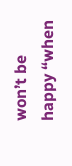won’t be happy “when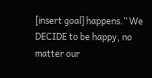[insert goal] happens.” We DECIDE to be happy, no matter our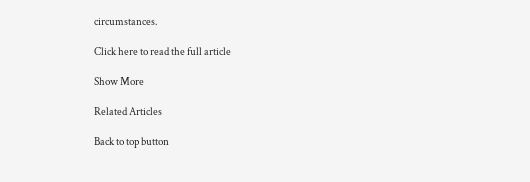circumstances.

Click here to read the full article

Show More

Related Articles

Back to top button